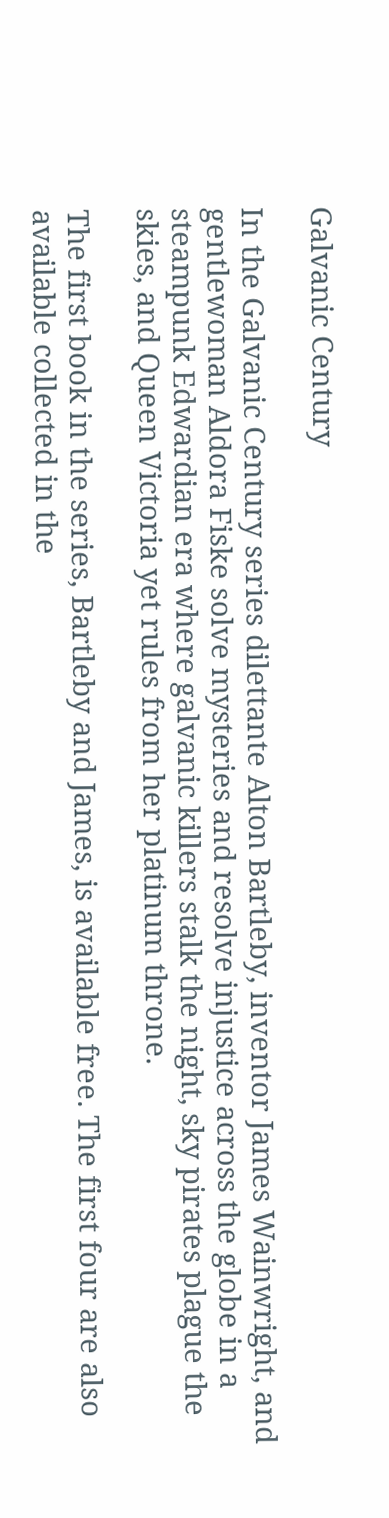Galvanic Century

In the Galvanic Century series dilettante Alton Bartleby, inventor James Wainwright, and gentlewoman Aldora Fiske solve mysteries and resolve injustice across the globe in a steampunk Edwardian era where galvanic killers stalk the night, sky pirates plague the skies, and Queen Victoria yet rules from her platinum throne.

The first book in the series, Bartleby and James, is available free. The first four are also available collected in the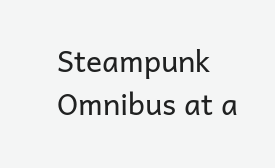Steampunk Omnibus at a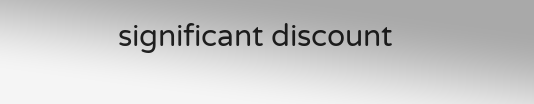significant discount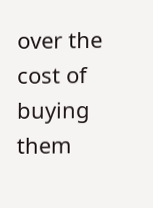over the cost of buying them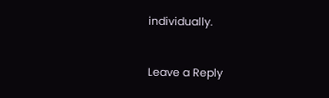individually.


Leave a Reply